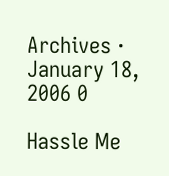Archives · January 18, 2006 0

Hassle Me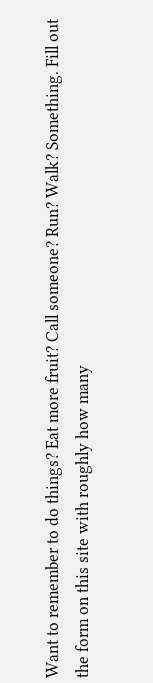Want to remember to do things? Eat more fruit? Call someone? Run? Walk? Something. Fill out the form on this site with roughly how many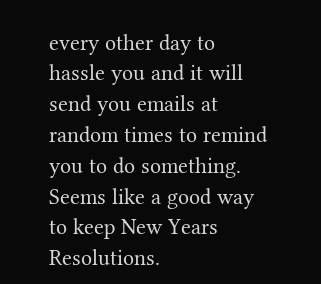every other day to hassle you and it will send you emails at random times to remind you to do something. Seems like a good way to keep New Years Resolutions.